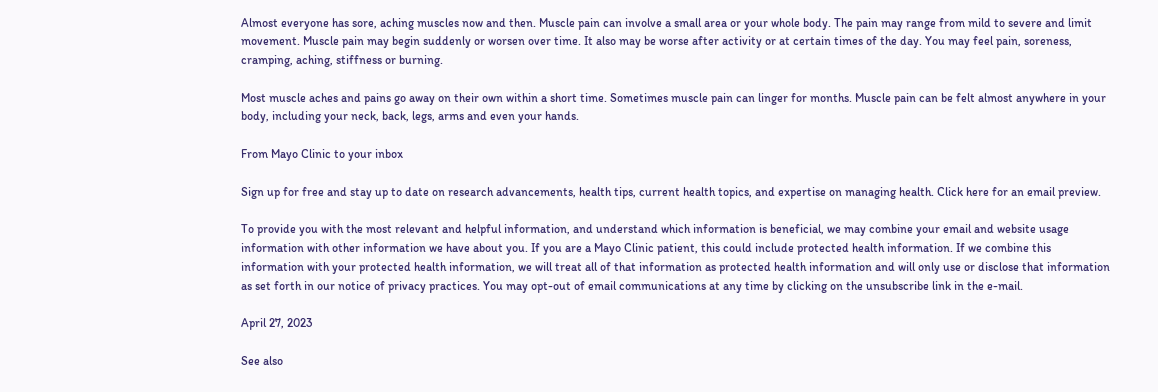Almost everyone has sore, aching muscles now and then. Muscle pain can involve a small area or your whole body. The pain may range from mild to severe and limit movement. Muscle pain may begin suddenly or worsen over time. It also may be worse after activity or at certain times of the day. You may feel pain, soreness, cramping, aching, stiffness or burning.

Most muscle aches and pains go away on their own within a short time. Sometimes muscle pain can linger for months. Muscle pain can be felt almost anywhere in your body, including your neck, back, legs, arms and even your hands.

From Mayo Clinic to your inbox

Sign up for free and stay up to date on research advancements, health tips, current health topics, and expertise on managing health. Click here for an email preview.

To provide you with the most relevant and helpful information, and understand which information is beneficial, we may combine your email and website usage information with other information we have about you. If you are a Mayo Clinic patient, this could include protected health information. If we combine this information with your protected health information, we will treat all of that information as protected health information and will only use or disclose that information as set forth in our notice of privacy practices. You may opt-out of email communications at any time by clicking on the unsubscribe link in the e-mail.

April 27, 2023

See also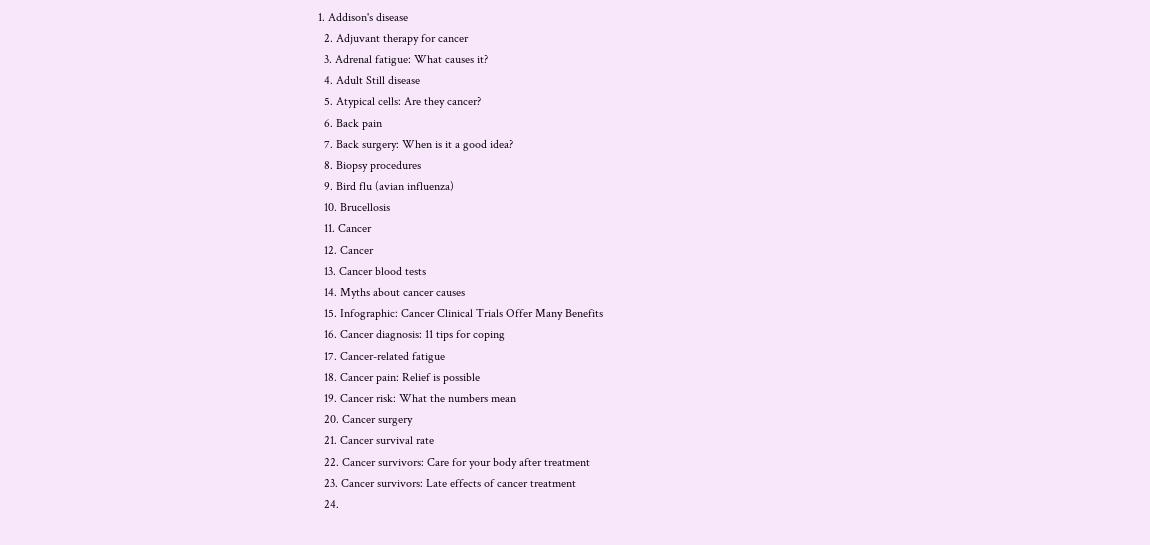1. Addison's disease
  2. Adjuvant therapy for cancer
  3. Adrenal fatigue: What causes it?
  4. Adult Still disease
  5. Atypical cells: Are they cancer?
  6. Back pain
  7. Back surgery: When is it a good idea?
  8. Biopsy procedures
  9. Bird flu (avian influenza)
  10. Brucellosis
  11. Cancer
  12. Cancer
  13. Cancer blood tests
  14. Myths about cancer causes
  15. Infographic: Cancer Clinical Trials Offer Many Benefits
  16. Cancer diagnosis: 11 tips for coping
  17. Cancer-related fatigue
  18. Cancer pain: Relief is possible
  19. Cancer risk: What the numbers mean
  20. Cancer surgery
  21. Cancer survival rate
  22. Cancer survivors: Care for your body after treatment
  23. Cancer survivors: Late effects of cancer treatment
  24.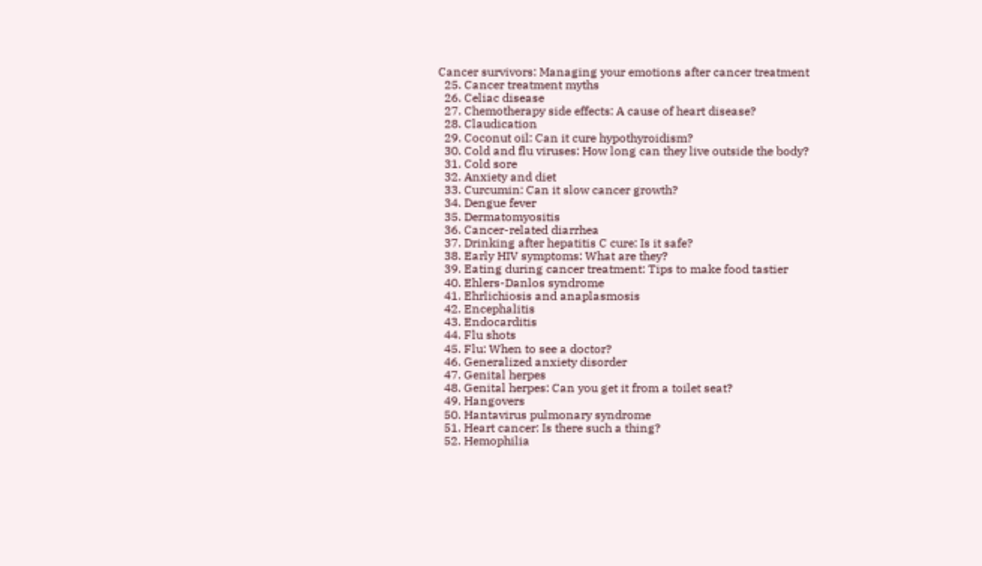Cancer survivors: Managing your emotions after cancer treatment
  25. Cancer treatment myths
  26. Celiac disease
  27. Chemotherapy side effects: A cause of heart disease?
  28. Claudication
  29. Coconut oil: Can it cure hypothyroidism?
  30. Cold and flu viruses: How long can they live outside the body?
  31. Cold sore
  32. Anxiety and diet
  33. Curcumin: Can it slow cancer growth?
  34. Dengue fever
  35. Dermatomyositis
  36. Cancer-related diarrhea
  37. Drinking after hepatitis C cure: Is it safe?
  38. Early HIV symptoms: What are they?
  39. Eating during cancer treatment: Tips to make food tastier
  40. Ehlers-Danlos syndrome
  41. Ehrlichiosis and anaplasmosis
  42. Encephalitis
  43. Endocarditis
  44. Flu shots
  45. Flu: When to see a doctor?
  46. Generalized anxiety disorder
  47. Genital herpes
  48. Genital herpes: Can you get it from a toilet seat?
  49. Hangovers
  50. Hantavirus pulmonary syndrome
  51. Heart cancer: Is there such a thing?
  52. Hemophilia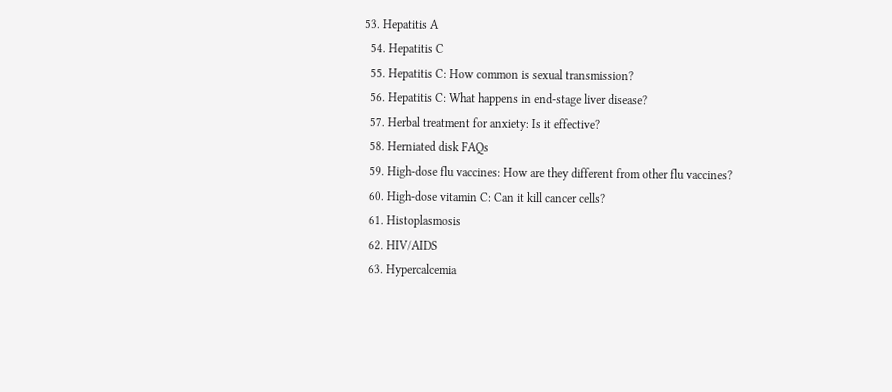53. Hepatitis A
  54. Hepatitis C
  55. Hepatitis C: How common is sexual transmission?
  56. Hepatitis C: What happens in end-stage liver disease?
  57. Herbal treatment for anxiety: Is it effective?
  58. Herniated disk FAQs
  59. High-dose flu vaccines: How are they different from other flu vaccines?
  60. High-dose vitamin C: Can it kill cancer cells?
  61. Histoplasmosis
  62. HIV/AIDS
  63. Hypercalcemia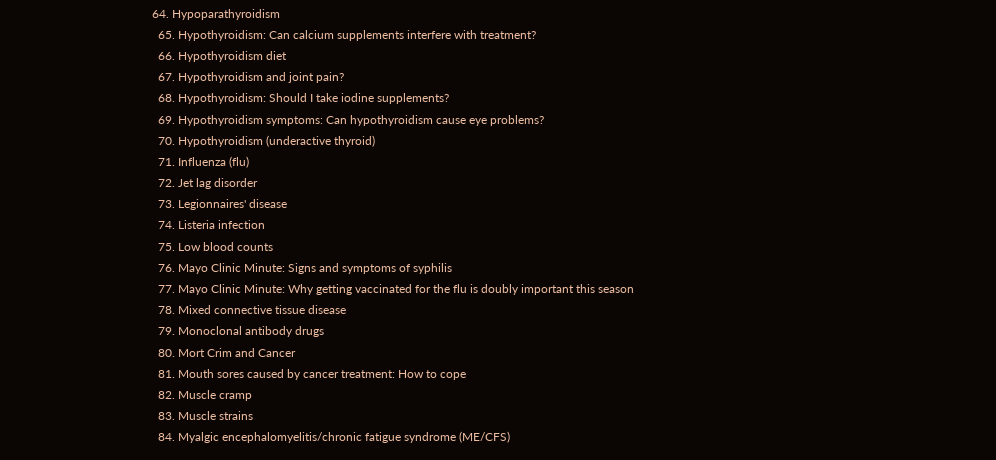64. Hypoparathyroidism
  65. Hypothyroidism: Can calcium supplements interfere with treatment?
  66. Hypothyroidism diet
  67. Hypothyroidism and joint pain?
  68. Hypothyroidism: Should I take iodine supplements?
  69. Hypothyroidism symptoms: Can hypothyroidism cause eye problems?
  70. Hypothyroidism (underactive thyroid)
  71. Influenza (flu)
  72. Jet lag disorder
  73. Legionnaires' disease
  74. Listeria infection
  75. Low blood counts
  76. Mayo Clinic Minute: Signs and symptoms of syphilis
  77. Mayo Clinic Minute: Why getting vaccinated for the flu is doubly important this season
  78. Mixed connective tissue disease
  79. Monoclonal antibody drugs
  80. Mort Crim and Cancer
  81. Mouth sores caused by cancer treatment: How to cope
  82. Muscle cramp
  83. Muscle strains
  84. Myalgic encephalomyelitis/chronic fatigue syndrome (ME/CFS)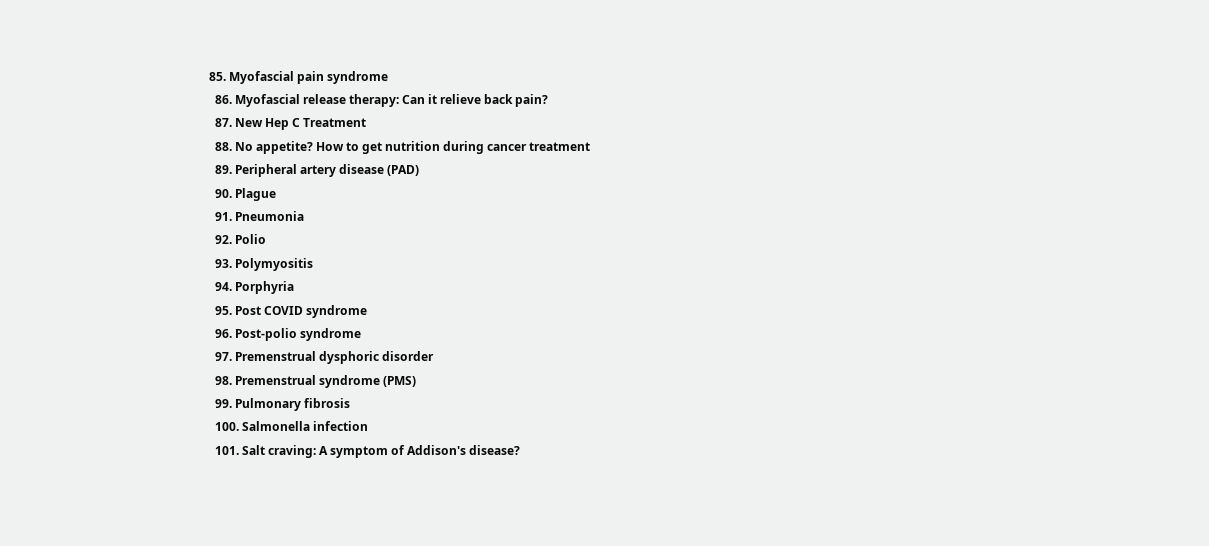85. Myofascial pain syndrome
  86. Myofascial release therapy: Can it relieve back pain?
  87. New Hep C Treatment
  88. No appetite? How to get nutrition during cancer treatment
  89. Peripheral artery disease (PAD)
  90. Plague
  91. Pneumonia
  92. Polio
  93. Polymyositis
  94. Porphyria
  95. Post COVID syndrome
  96. Post-polio syndrome
  97. Premenstrual dysphoric disorder
  98. Premenstrual syndrome (PMS)
  99. Pulmonary fibrosis
  100. Salmonella infection
  101. Salt craving: A symptom of Addison's disease?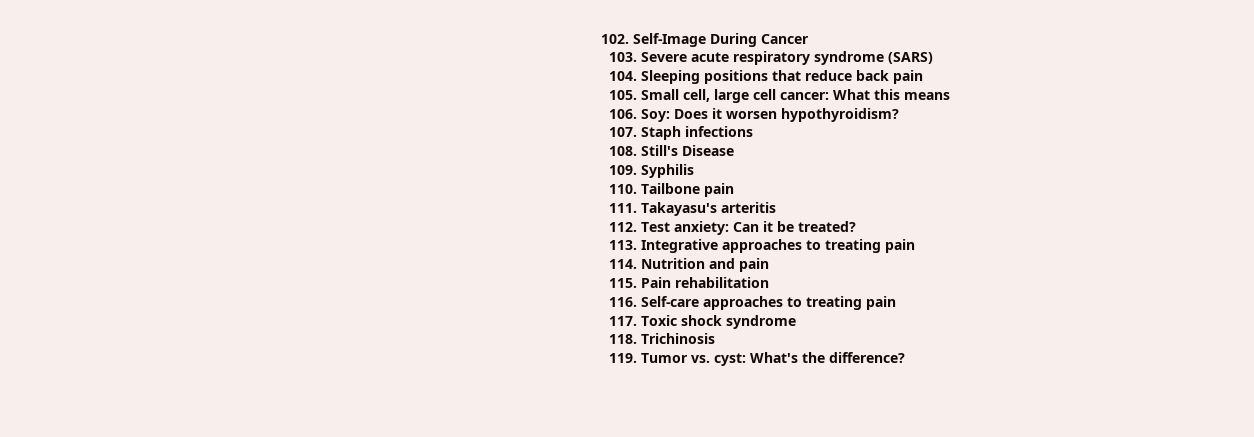102. Self-Image During Cancer
  103. Severe acute respiratory syndrome (SARS)
  104. Sleeping positions that reduce back pain
  105. Small cell, large cell cancer: What this means
  106. Soy: Does it worsen hypothyroidism?
  107. Staph infections
  108. Still's Disease
  109. Syphilis
  110. Tailbone pain
  111. Takayasu's arteritis
  112. Test anxiety: Can it be treated?
  113. Integrative approaches to treating pain
  114. Nutrition and pain
  115. Pain rehabilitation
  116. Self-care approaches to treating pain
  117. Toxic shock syndrome
  118. Trichinosis
  119. Tumor vs. cyst: What's the difference?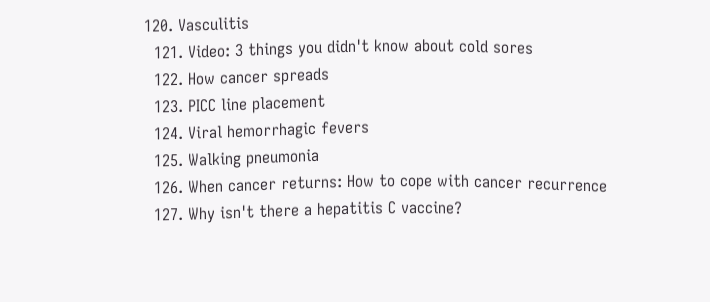120. Vasculitis
  121. Video: 3 things you didn't know about cold sores
  122. How cancer spreads
  123. PICC line placement
  124. Viral hemorrhagic fevers
  125. Walking pneumonia
  126. When cancer returns: How to cope with cancer recurrence
  127. Why isn't there a hepatitis C vaccine?